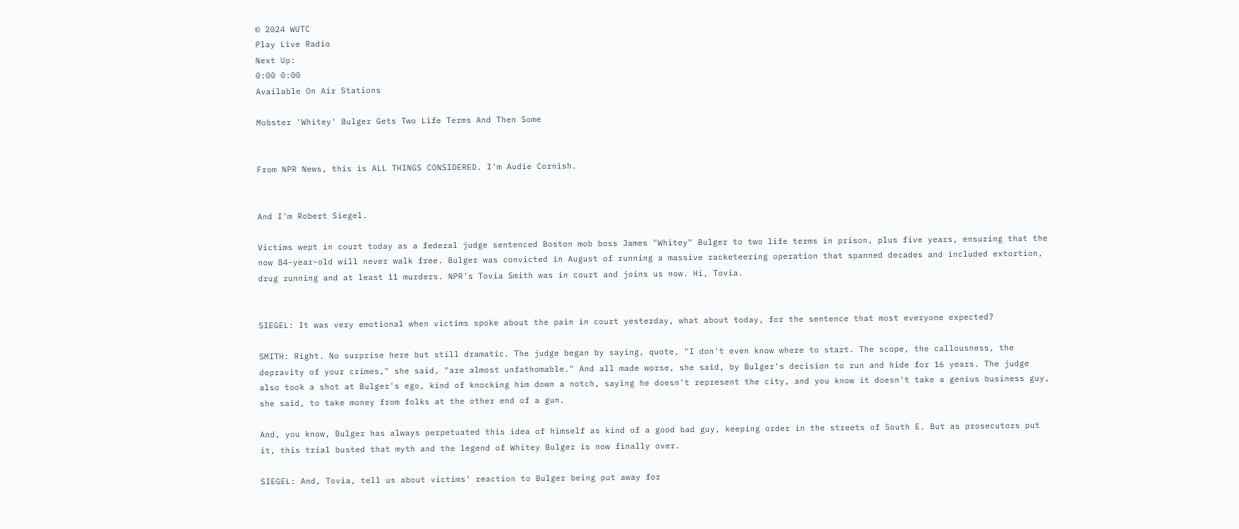© 2024 WUTC
Play Live Radio
Next Up:
0:00 0:00
Available On Air Stations

Mobster 'Whitey' Bulger Gets Two Life Terms And Then Some


From NPR News, this is ALL THINGS CONSIDERED. I'm Audie Cornish.


And I'm Robert Siegel.

Victims wept in court today as a federal judge sentenced Boston mob boss James "Whitey" Bulger to two life terms in prison, plus five years, ensuring that the now 84-year-old will never walk free. Bulger was convicted in August of running a massive racketeering operation that spanned decades and included extortion, drug running and at least 11 murders. NPR's Tovia Smith was in court and joins us now. Hi, Tovia.


SIEGEL: It was very emotional when victims spoke about the pain in court yesterday, what about today, for the sentence that most everyone expected?

SMITH: Right. No surprise here but still dramatic. The judge began by saying, quote, "I don't even know where to start. The scope, the callousness, the depravity of your crimes," she said, "are almost unfathomable." And all made worse, she said, by Bulger's decision to run and hide for 16 years. The judge also took a shot at Bulger's ego, kind of knocking him down a notch, saying he doesn't represent the city, and you know it doesn't take a genius business guy, she said, to take money from folks at the other end of a gun.

And, you know, Bulger has always perpetuated this idea of himself as kind of a good bad guy, keeping order in the streets of South E. But as prosecutors put it, this trial busted that myth and the legend of Whitey Bulger is now finally over.

SIEGEL: And, Tovia, tell us about victims' reaction to Bulger being put away for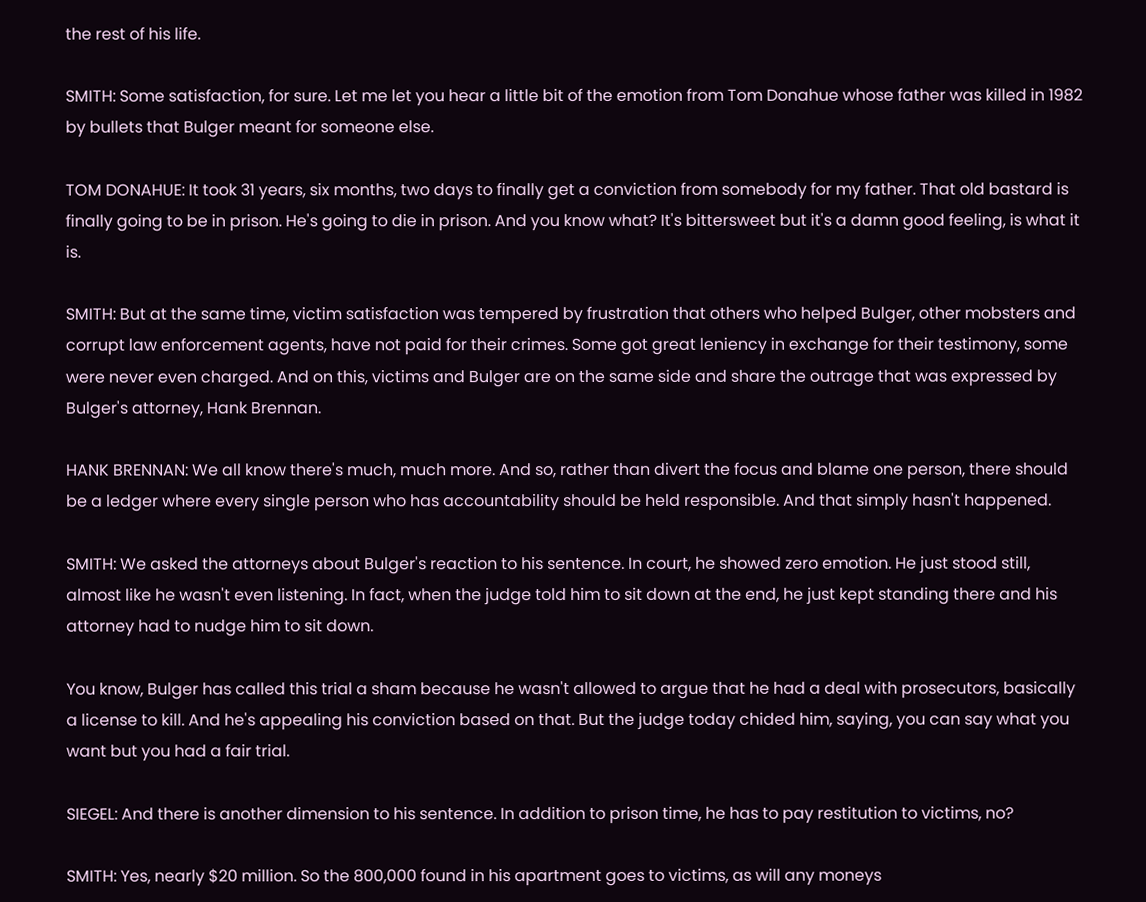the rest of his life.

SMITH: Some satisfaction, for sure. Let me let you hear a little bit of the emotion from Tom Donahue whose father was killed in 1982 by bullets that Bulger meant for someone else.

TOM DONAHUE: It took 31 years, six months, two days to finally get a conviction from somebody for my father. That old bastard is finally going to be in prison. He's going to die in prison. And you know what? It's bittersweet but it's a damn good feeling, is what it is.

SMITH: But at the same time, victim satisfaction was tempered by frustration that others who helped Bulger, other mobsters and corrupt law enforcement agents, have not paid for their crimes. Some got great leniency in exchange for their testimony, some were never even charged. And on this, victims and Bulger are on the same side and share the outrage that was expressed by Bulger's attorney, Hank Brennan.

HANK BRENNAN: We all know there's much, much more. And so, rather than divert the focus and blame one person, there should be a ledger where every single person who has accountability should be held responsible. And that simply hasn't happened.

SMITH: We asked the attorneys about Bulger's reaction to his sentence. In court, he showed zero emotion. He just stood still, almost like he wasn't even listening. In fact, when the judge told him to sit down at the end, he just kept standing there and his attorney had to nudge him to sit down.

You know, Bulger has called this trial a sham because he wasn't allowed to argue that he had a deal with prosecutors, basically a license to kill. And he's appealing his conviction based on that. But the judge today chided him, saying, you can say what you want but you had a fair trial.

SIEGEL: And there is another dimension to his sentence. In addition to prison time, he has to pay restitution to victims, no?

SMITH: Yes, nearly $20 million. So the 800,000 found in his apartment goes to victims, as will any moneys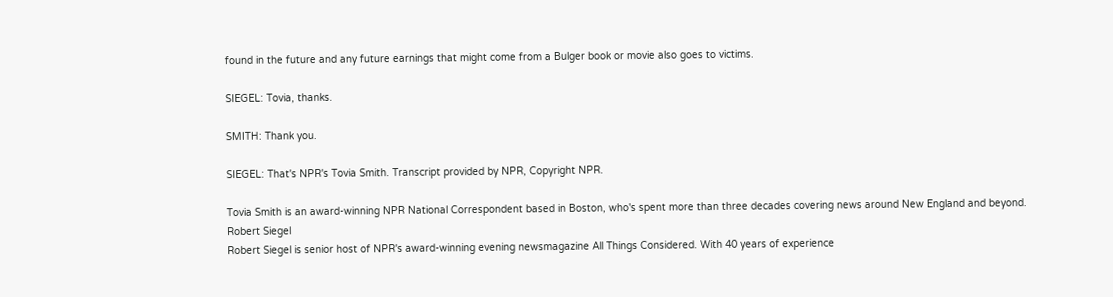found in the future and any future earnings that might come from a Bulger book or movie also goes to victims.

SIEGEL: Tovia, thanks.

SMITH: Thank you.

SIEGEL: That's NPR's Tovia Smith. Transcript provided by NPR, Copyright NPR.

Tovia Smith is an award-winning NPR National Correspondent based in Boston, who's spent more than three decades covering news around New England and beyond.
Robert Siegel
Robert Siegel is senior host of NPR's award-winning evening newsmagazine All Things Considered. With 40 years of experience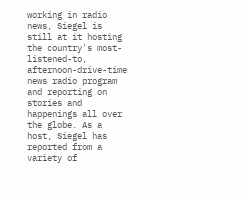working in radio news, Siegel is still at it hosting the country's most-listened-to, afternoon-drive-time news radio program and reporting on stories and happenings all over the globe. As a host, Siegel has reported from a variety of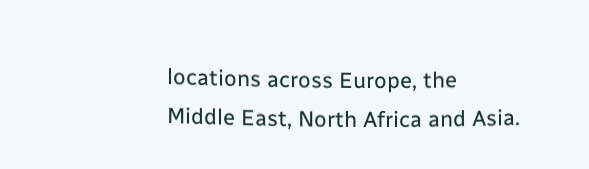locations across Europe, the Middle East, North Africa and Asia.